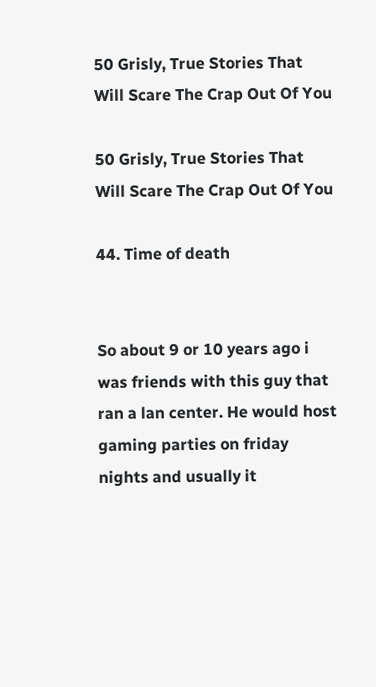50 Grisly, True Stories That Will Scare The Crap Out Of You

50 Grisly, True Stories That Will Scare The Crap Out Of You

44. Time of death


So about 9 or 10 years ago i was friends with this guy that ran a lan center. He would host gaming parties on friday nights and usually it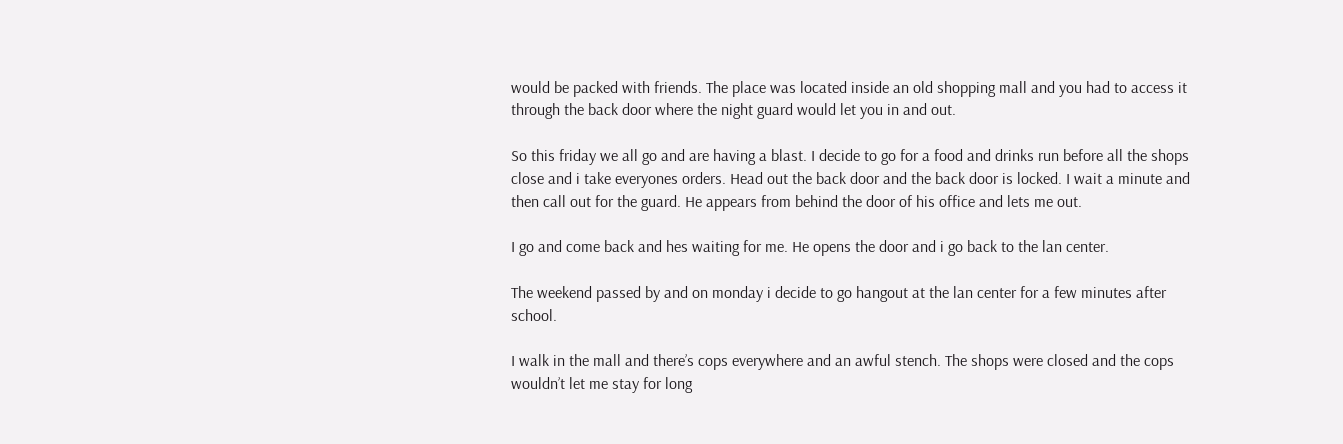would be packed with friends. The place was located inside an old shopping mall and you had to access it through the back door where the night guard would let you in and out.

So this friday we all go and are having a blast. I decide to go for a food and drinks run before all the shops close and i take everyones orders. Head out the back door and the back door is locked. I wait a minute and then call out for the guard. He appears from behind the door of his office and lets me out.

I go and come back and hes waiting for me. He opens the door and i go back to the lan center.

The weekend passed by and on monday i decide to go hangout at the lan center for a few minutes after school.

I walk in the mall and there’s cops everywhere and an awful stench. The shops were closed and the cops wouldn’t let me stay for long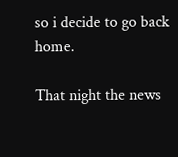so i decide to go back home.

That night the news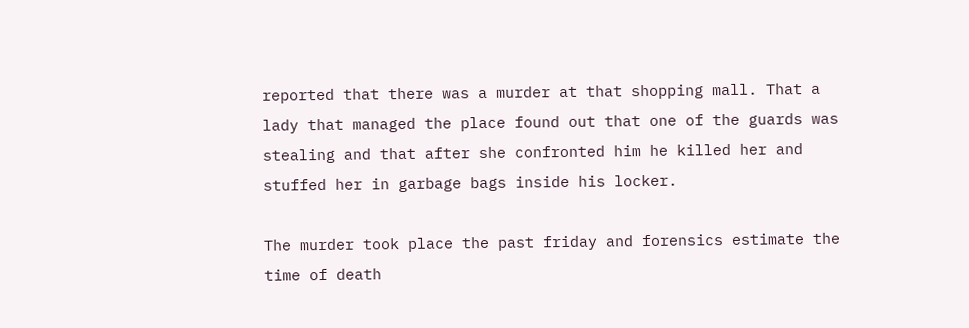reported that there was a murder at that shopping mall. That a lady that managed the place found out that one of the guards was stealing and that after she confronted him he killed her and stuffed her in garbage bags inside his locker.

The murder took place the past friday and forensics estimate the time of death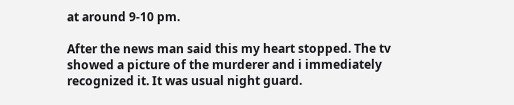at around 9-10 pm.

After the news man said this my heart stopped. The tv showed a picture of the murderer and i immediately recognized it. It was usual night guard.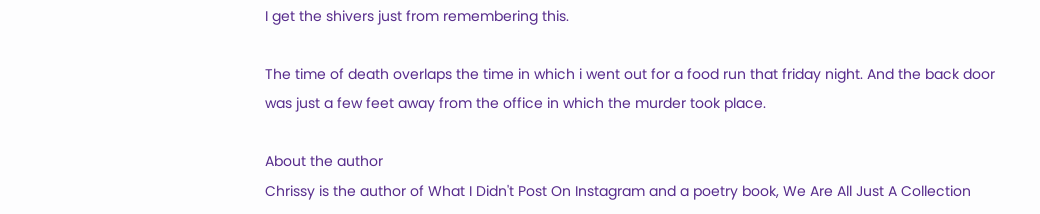I get the shivers just from remembering this.

The time of death overlaps the time in which i went out for a food run that friday night. And the back door was just a few feet away from the office in which the murder took place.

About the author
Chrissy is the author of What I Didn't Post On Instagram and a poetry book, We Are All Just A Collection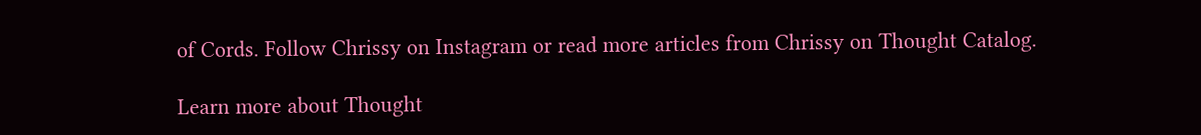of Cords. Follow Chrissy on Instagram or read more articles from Chrissy on Thought Catalog.

Learn more about Thought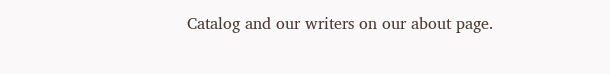Catalog and our writers on our about page.